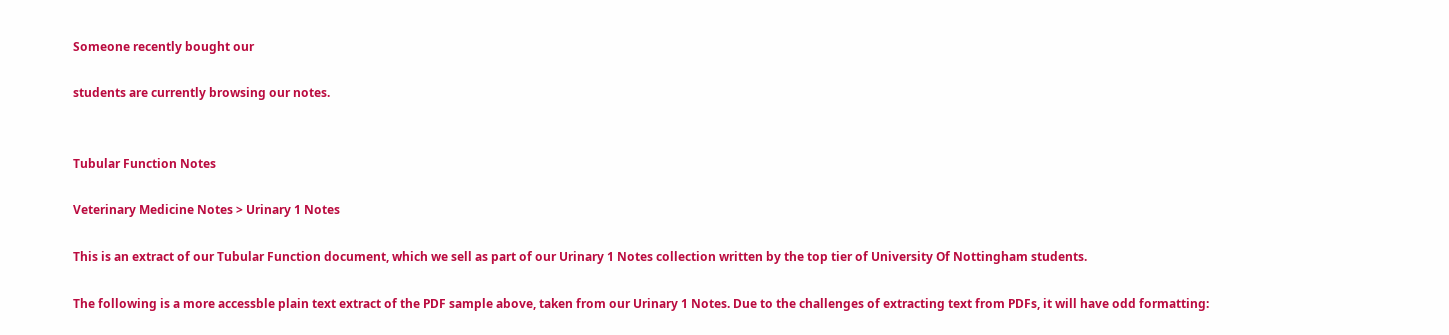Someone recently bought our

students are currently browsing our notes.


Tubular Function Notes

Veterinary Medicine Notes > Urinary 1 Notes

This is an extract of our Tubular Function document, which we sell as part of our Urinary 1 Notes collection written by the top tier of University Of Nottingham students.

The following is a more accessble plain text extract of the PDF sample above, taken from our Urinary 1 Notes. Due to the challenges of extracting text from PDFs, it will have odd formatting: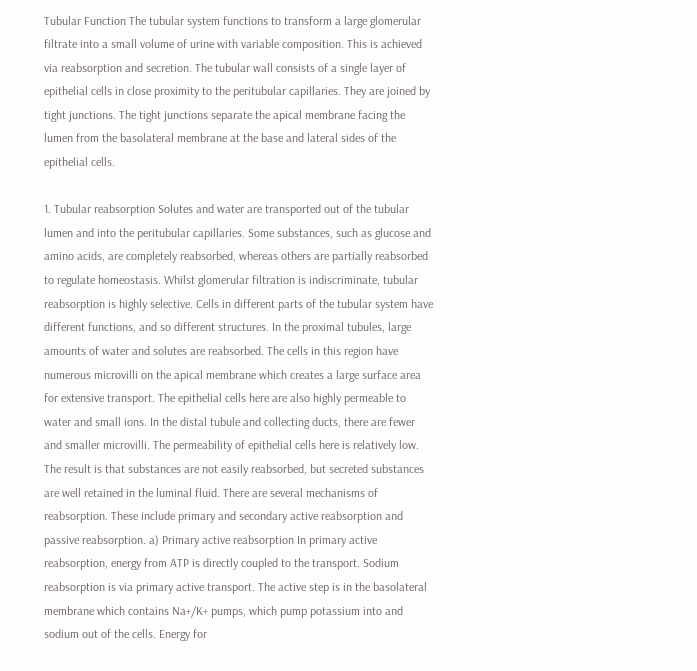Tubular Function The tubular system functions to transform a large glomerular filtrate into a small volume of urine with variable composition. This is achieved via reabsorption and secretion. The tubular wall consists of a single layer of epithelial cells in close proximity to the peritubular capillaries. They are joined by tight junctions. The tight junctions separate the apical membrane facing the lumen from the basolateral membrane at the base and lateral sides of the epithelial cells.

1. Tubular reabsorption Solutes and water are transported out of the tubular lumen and into the peritubular capillaries. Some substances, such as glucose and amino acids, are completely reabsorbed, whereas others are partially reabsorbed to regulate homeostasis. Whilst glomerular filtration is indiscriminate, tubular reabsorption is highly selective. Cells in different parts of the tubular system have different functions, and so different structures. In the proximal tubules, large amounts of water and solutes are reabsorbed. The cells in this region have numerous microvilli on the apical membrane which creates a large surface area for extensive transport. The epithelial cells here are also highly permeable to water and small ions. In the distal tubule and collecting ducts, there are fewer and smaller microvilli. The permeability of epithelial cells here is relatively low. The result is that substances are not easily reabsorbed, but secreted substances are well retained in the luminal fluid. There are several mechanisms of reabsorption. These include primary and secondary active reabsorption and passive reabsorption. a) Primary active reabsorption In primary active reabsorption, energy from ATP is directly coupled to the transport. Sodium reabsorption is via primary active transport. The active step is in the basolateral membrane which contains Na+/K+ pumps, which pump potassium into and sodium out of the cells. Energy for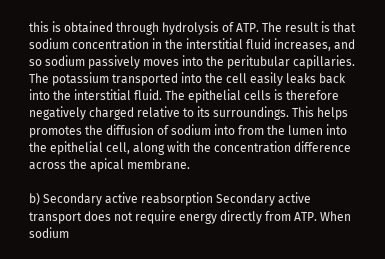this is obtained through hydrolysis of ATP. The result is that sodium concentration in the interstitial fluid increases, and so sodium passively moves into the peritubular capillaries. The potassium transported into the cell easily leaks back into the interstitial fluid. The epithelial cells is therefore negatively charged relative to its surroundings. This helps promotes the diffusion of sodium into from the lumen into the epithelial cell, along with the concentration difference across the apical membrane.

b) Secondary active reabsorption Secondary active transport does not require energy directly from ATP. When sodium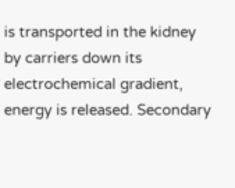is transported in the kidney by carriers down its electrochemical gradient, energy is released. Secondary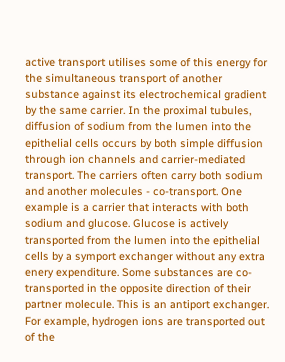active transport utilises some of this energy for the simultaneous transport of another substance against its electrochemical gradient by the same carrier. In the proximal tubules, diffusion of sodium from the lumen into the epithelial cells occurs by both simple diffusion through ion channels and carrier-mediated transport. The carriers often carry both sodium and another molecules - co-transport. One example is a carrier that interacts with both sodium and glucose. Glucose is actively transported from the lumen into the epithelial cells by a symport exchanger without any extra enery expenditure. Some substances are co-transported in the opposite direction of their partner molecule. This is an antiport exchanger. For example, hydrogen ions are transported out of the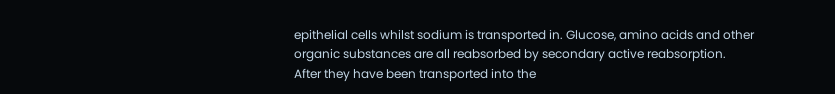epithelial cells whilst sodium is transported in. Glucose, amino acids and other organic substances are all reabsorbed by secondary active reabsorption. After they have been transported into the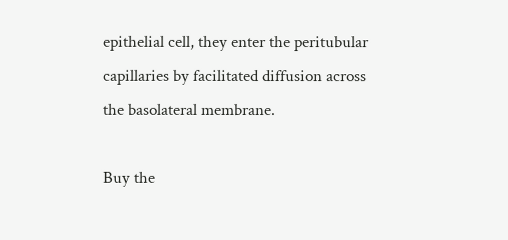epithelial cell, they enter the peritubular capillaries by facilitated diffusion across the basolateral membrane.

Buy the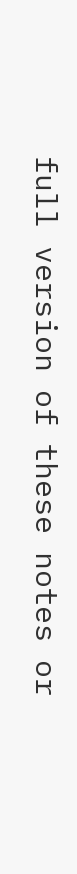full version of these notes or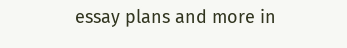essay plans and more in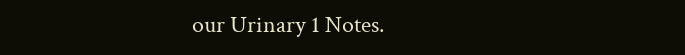our Urinary 1 Notes.